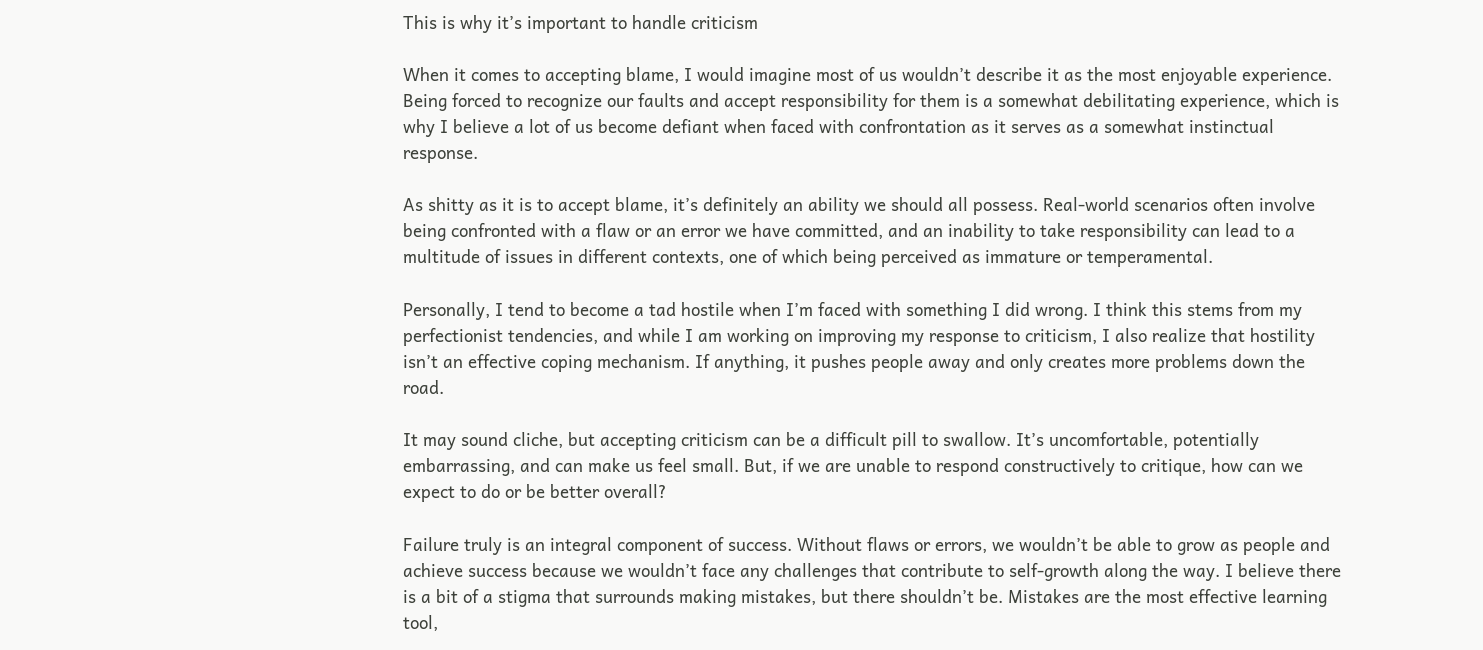This is why it’s important to handle criticism

When it comes to accepting blame, I would imagine most of us wouldn’t describe it as the most enjoyable experience. Being forced to recognize our faults and accept responsibility for them is a somewhat debilitating experience, which is why I believe a lot of us become defiant when faced with confrontation as it serves as a somewhat instinctual response.

As shitty as it is to accept blame, it’s definitely an ability we should all possess. Real-world scenarios often involve being confronted with a flaw or an error we have committed, and an inability to take responsibility can lead to a multitude of issues in different contexts, one of which being perceived as immature or temperamental.

Personally, I tend to become a tad hostile when I’m faced with something I did wrong. I think this stems from my perfectionist tendencies, and while I am working on improving my response to criticism, I also realize that hostility isn’t an effective coping mechanism. If anything, it pushes people away and only creates more problems down the road.

It may sound cliche, but accepting criticism can be a difficult pill to swallow. It’s uncomfortable, potentially embarrassing, and can make us feel small. But, if we are unable to respond constructively to critique, how can we expect to do or be better overall?

Failure truly is an integral component of success. Without flaws or errors, we wouldn’t be able to grow as people and achieve success because we wouldn’t face any challenges that contribute to self-growth along the way. I believe there is a bit of a stigma that surrounds making mistakes, but there shouldn’t be. Mistakes are the most effective learning tool,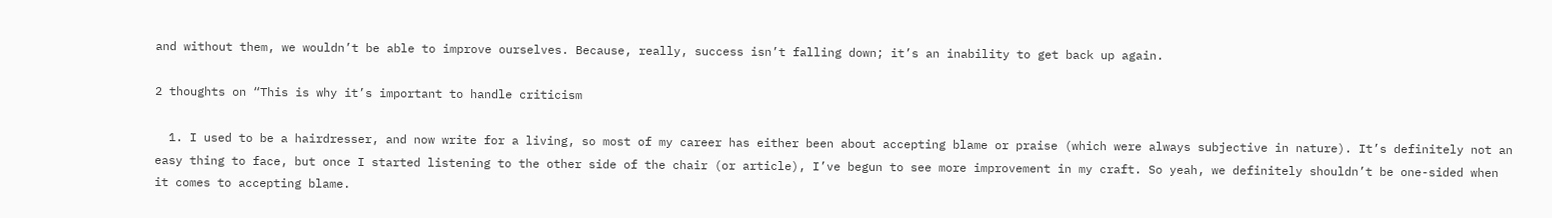and without them, we wouldn’t be able to improve ourselves. Because, really, success isn’t falling down; it’s an inability to get back up again.

2 thoughts on “This is why it’s important to handle criticism

  1. I used to be a hairdresser, and now write for a living, so most of my career has either been about accepting blame or praise (which were always subjective in nature). It’s definitely not an easy thing to face, but once I started listening to the other side of the chair (or article), I’ve begun to see more improvement in my craft. So yeah, we definitely shouldn’t be one-sided when it comes to accepting blame.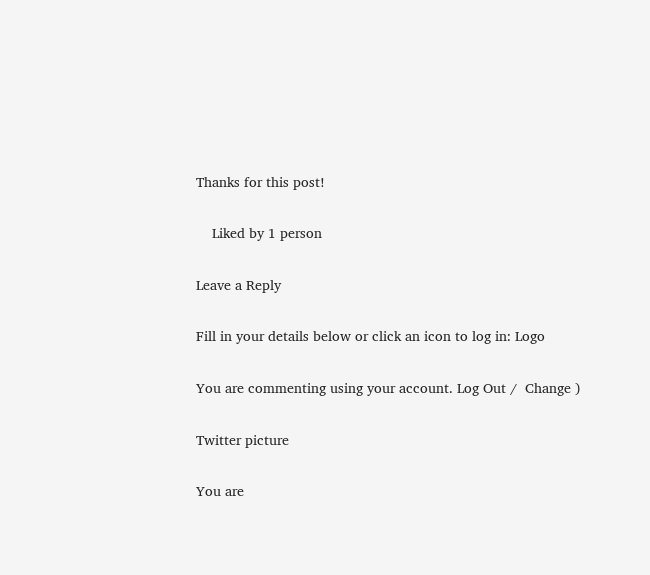Thanks for this post!

    Liked by 1 person

Leave a Reply

Fill in your details below or click an icon to log in: Logo

You are commenting using your account. Log Out /  Change )

Twitter picture

You are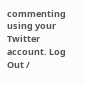commenting using your Twitter account. Log Out /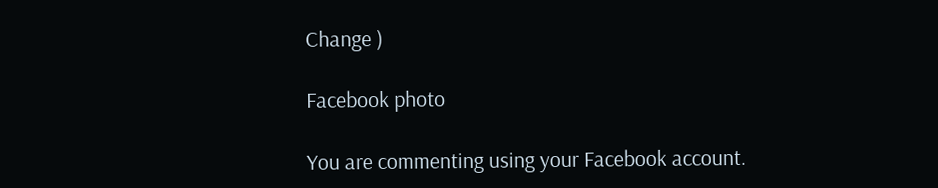Change )

Facebook photo

You are commenting using your Facebook account.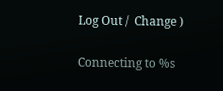Log Out /  Change )

Connecting to %s